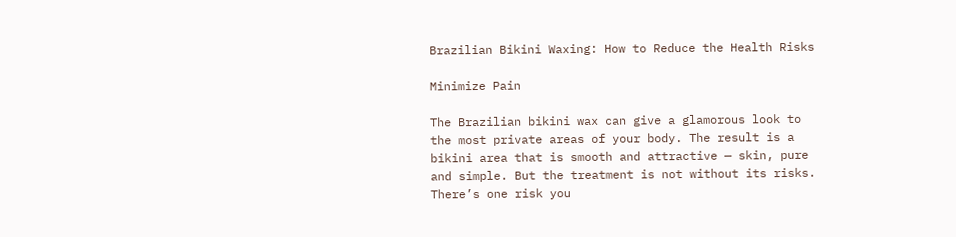Brazilian Bikini Waxing: How to Reduce the Health Risks

Minimize Pain

The Brazilian bikini wax can give a glamorous look to the most private areas of your body. The result is a bikini area that is smooth and attractive — skin, pure and simple. But the treatment is not without its risks. There’s one risk you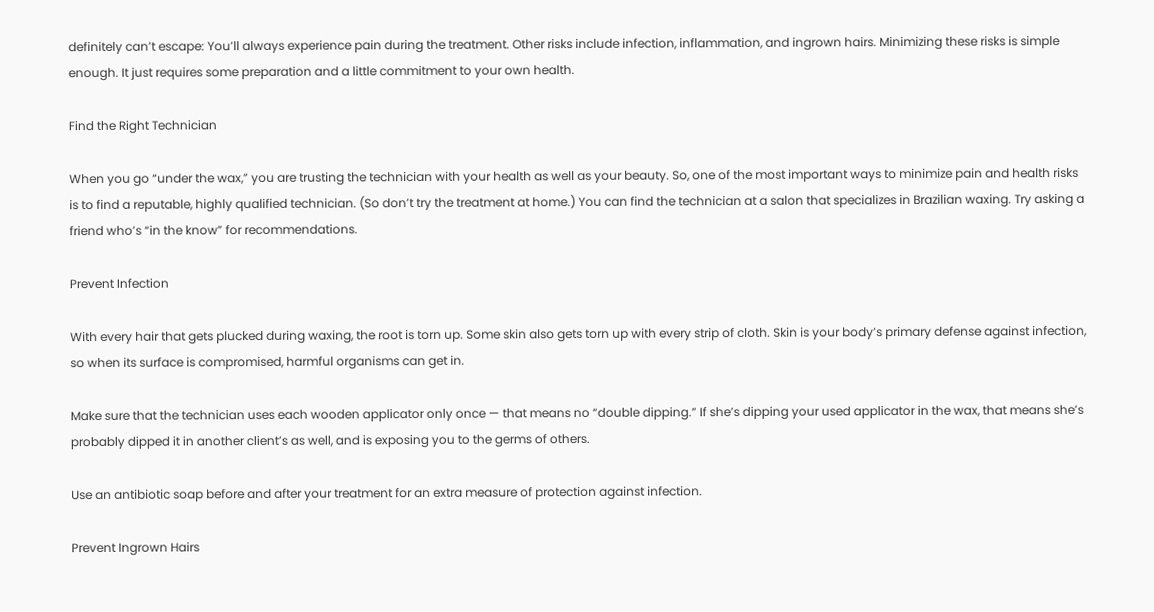definitely can’t escape: You’ll always experience pain during the treatment. Other risks include infection, inflammation, and ingrown hairs. Minimizing these risks is simple enough. It just requires some preparation and a little commitment to your own health.

Find the Right Technician

When you go “under the wax,” you are trusting the technician with your health as well as your beauty. So, one of the most important ways to minimize pain and health risks is to find a reputable, highly qualified technician. (So don’t try the treatment at home.) You can find the technician at a salon that specializes in Brazilian waxing. Try asking a friend who’s “in the know” for recommendations.

Prevent Infection

With every hair that gets plucked during waxing, the root is torn up. Some skin also gets torn up with every strip of cloth. Skin is your body’s primary defense against infection, so when its surface is compromised, harmful organisms can get in.

Make sure that the technician uses each wooden applicator only once — that means no “double dipping.” If she’s dipping your used applicator in the wax, that means she’s probably dipped it in another client’s as well, and is exposing you to the germs of others.

Use an antibiotic soap before and after your treatment for an extra measure of protection against infection.

Prevent Ingrown Hairs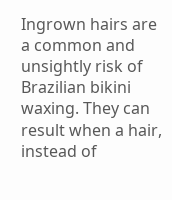Ingrown hairs are a common and unsightly risk of Brazilian bikini waxing. They can result when a hair, instead of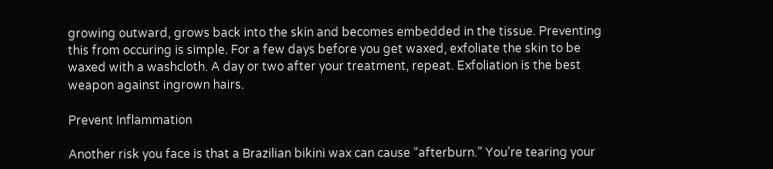growing outward, grows back into the skin and becomes embedded in the tissue. Preventing this from occuring is simple. For a few days before you get waxed, exfoliate the skin to be waxed with a washcloth. A day or two after your treatment, repeat. Exfoliation is the best weapon against ingrown hairs.

Prevent Inflammation

Another risk you face is that a Brazilian bikini wax can cause “afterburn.” You’re tearing your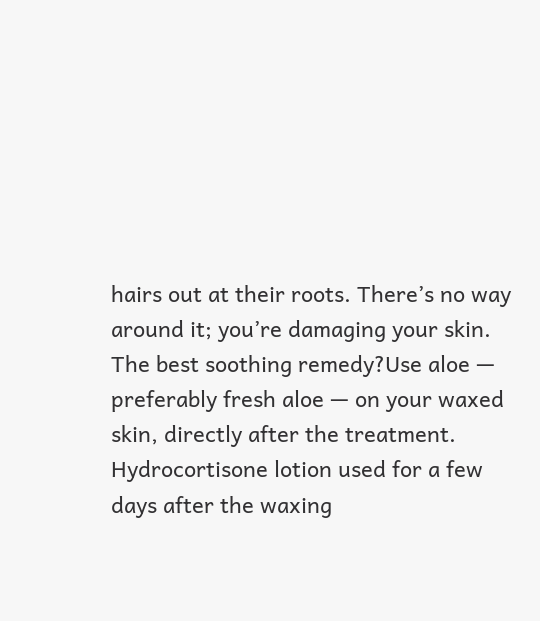hairs out at their roots. There’s no way around it; you’re damaging your skin. The best soothing remedy?Use aloe — preferably fresh aloe — on your waxed skin, directly after the treatment. Hydrocortisone lotion used for a few days after the waxing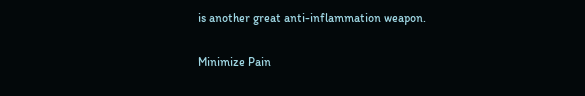is another great anti-inflammation weapon.

Minimize Pain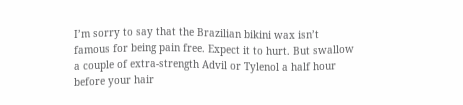I’m sorry to say that the Brazilian bikini wax isn’t famous for being pain free. Expect it to hurt. But swallow a couple of extra-strength Advil or Tylenol a half hour before your hair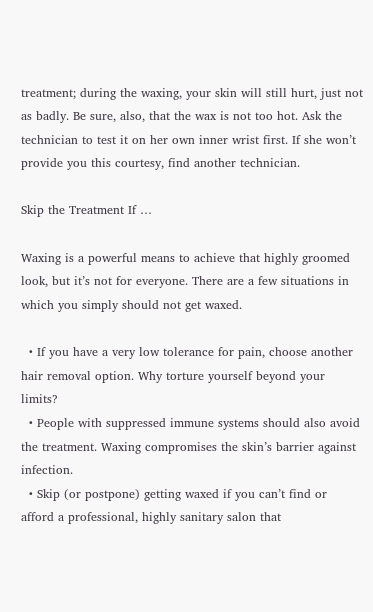treatment; during the waxing, your skin will still hurt, just not as badly. Be sure, also, that the wax is not too hot. Ask the technician to test it on her own inner wrist first. If she won’t provide you this courtesy, find another technician.

Skip the Treatment If …

Waxing is a powerful means to achieve that highly groomed look, but it’s not for everyone. There are a few situations in which you simply should not get waxed.

  • If you have a very low tolerance for pain, choose another hair removal option. Why torture yourself beyond your limits?
  • People with suppressed immune systems should also avoid the treatment. Waxing compromises the skin’s barrier against infection.
  • Skip (or postpone) getting waxed if you can’t find or afford a professional, highly sanitary salon that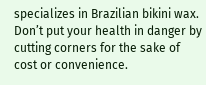specializes in Brazilian bikini wax. Don’t put your health in danger by cutting corners for the sake of cost or convenience.